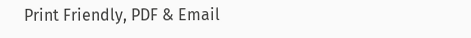Print Friendly, PDF & Email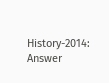History-2014: Answer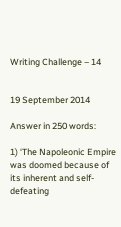Writing Challenge – 14


19 September 2014

Answer in 250 words:

1) ‘The Napoleonic Empire was doomed because of its inherent and self-defeating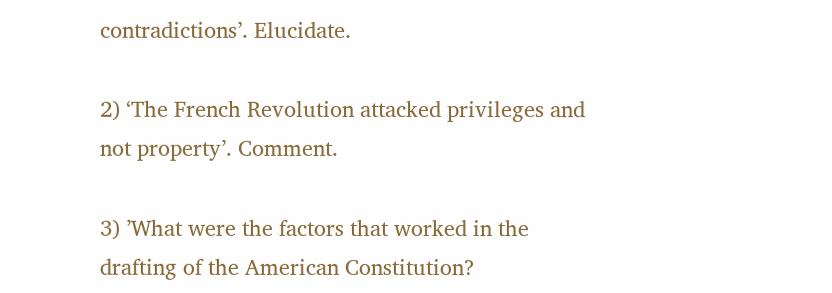contradictions’. Elucidate.

2) ‘The French Revolution attacked privileges and not property’. Comment.

3) ’What were the factors that worked in the drafting of the American Constitution?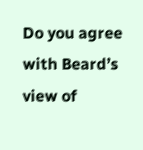Do you agree with Beard’s view of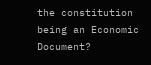the constitution being an Economic Document?